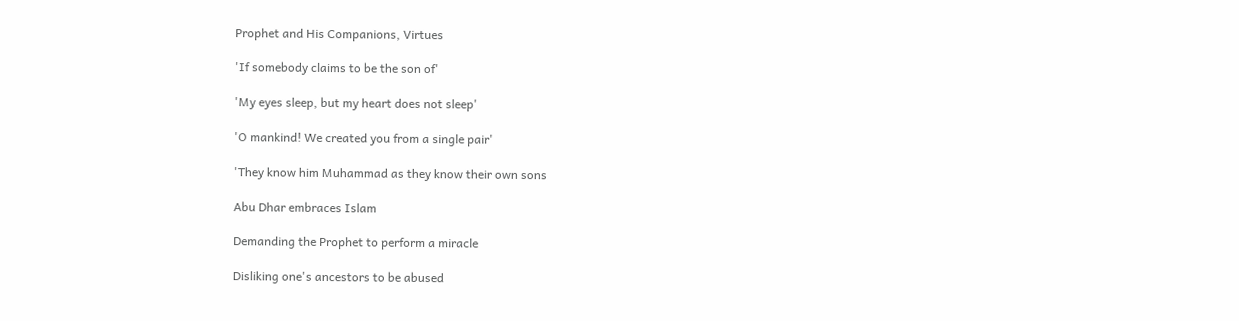Prophet and His Companions, Virtues

'If somebody claims to be the son of'

'My eyes sleep, but my heart does not sleep'

'O mankind! We created you from a single pair'

'They know him Muhammad as they know their own sons

Abu Dhar embraces Islam

Demanding the Prophet to perform a miracle

Disliking one's ancestors to be abused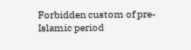Forbidden custom of pre-Islamic period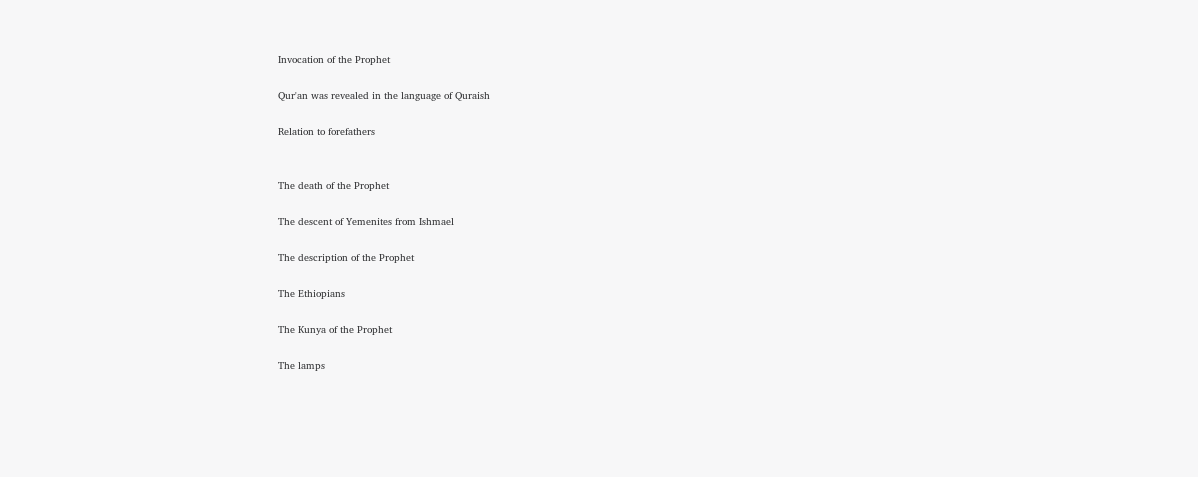Invocation of the Prophet

Qur'an was revealed in the language of Quraish

Relation to forefathers


The death of the Prophet

The descent of Yemenites from Ishmael

The description of the Prophet

The Ethiopians

The Kunya of the Prophet

The lamps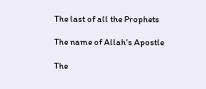The last of all the Prophets

The name of Allah's Apostle

The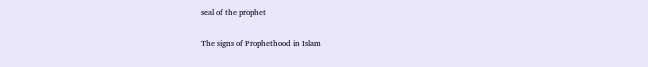seal of the prophet

The signs of Prophethood in Islam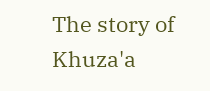The story of Khuza'a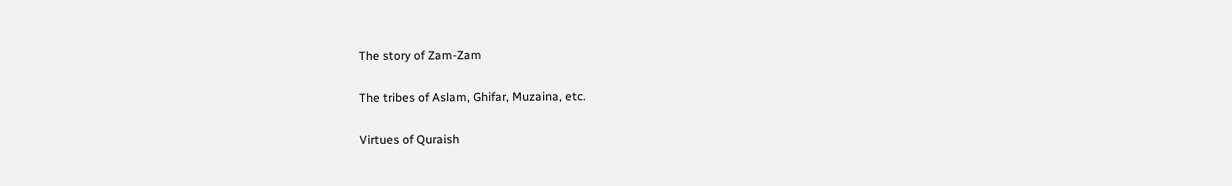The story of Zam-Zam

The tribes of Aslam, Ghifar, Muzaina, etc.

Virtues of Quraish